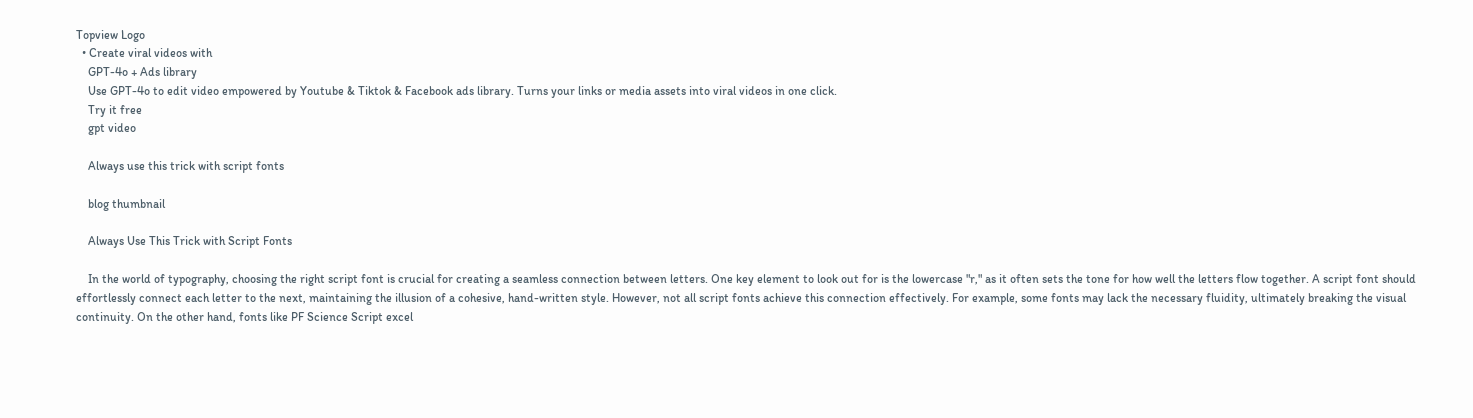Topview Logo
  • Create viral videos with
    GPT-4o + Ads library
    Use GPT-4o to edit video empowered by Youtube & Tiktok & Facebook ads library. Turns your links or media assets into viral videos in one click.
    Try it free
    gpt video

    Always use this trick with script fonts

    blog thumbnail

    Always Use This Trick with Script Fonts

    In the world of typography, choosing the right script font is crucial for creating a seamless connection between letters. One key element to look out for is the lowercase "r," as it often sets the tone for how well the letters flow together. A script font should effortlessly connect each letter to the next, maintaining the illusion of a cohesive, hand-written style. However, not all script fonts achieve this connection effectively. For example, some fonts may lack the necessary fluidity, ultimately breaking the visual continuity. On the other hand, fonts like PF Science Script excel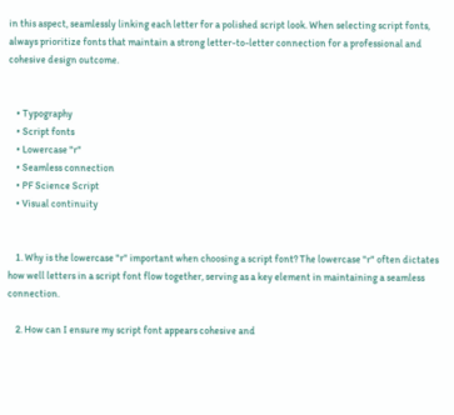in this aspect, seamlessly linking each letter for a polished script look. When selecting script fonts, always prioritize fonts that maintain a strong letter-to-letter connection for a professional and cohesive design outcome.


    • Typography
    • Script fonts
    • Lowercase "r"
    • Seamless connection
    • PF Science Script
    • Visual continuity


    1. Why is the lowercase "r" important when choosing a script font? The lowercase "r" often dictates how well letters in a script font flow together, serving as a key element in maintaining a seamless connection.

    2. How can I ensure my script font appears cohesive and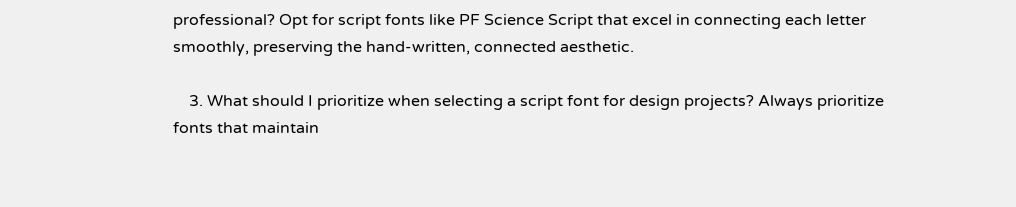professional? Opt for script fonts like PF Science Script that excel in connecting each letter smoothly, preserving the hand-written, connected aesthetic.

    3. What should I prioritize when selecting a script font for design projects? Always prioritize fonts that maintain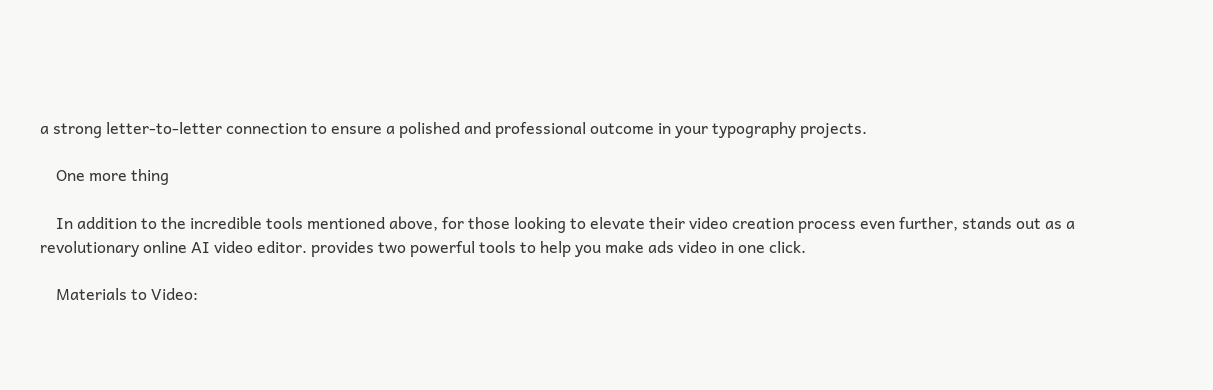a strong letter-to-letter connection to ensure a polished and professional outcome in your typography projects.

    One more thing

    In addition to the incredible tools mentioned above, for those looking to elevate their video creation process even further, stands out as a revolutionary online AI video editor. provides two powerful tools to help you make ads video in one click.

    Materials to Video: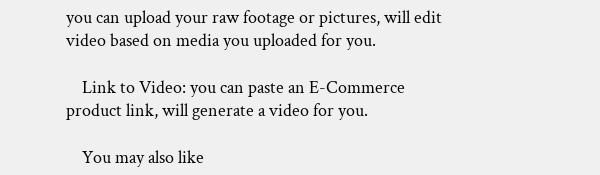you can upload your raw footage or pictures, will edit video based on media you uploaded for you.

    Link to Video: you can paste an E-Commerce product link, will generate a video for you.

    You may also like